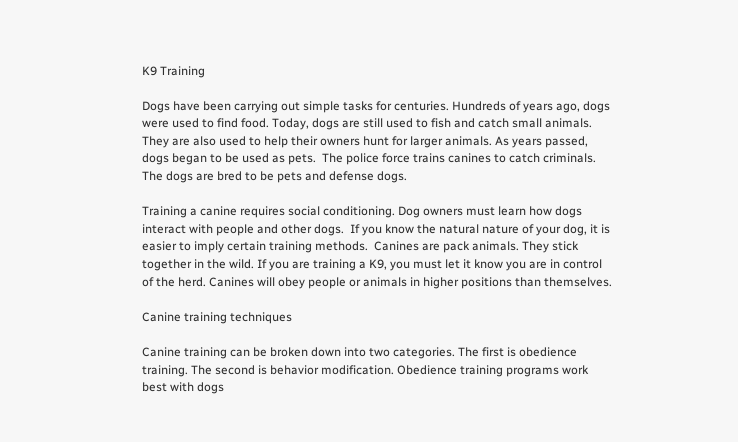K9 Training

Dogs have been carrying out simple tasks for centuries. Hundreds of years ago, dogs were used to find food. Today, dogs are still used to fish and catch small animals. They are also used to help their owners hunt for larger animals. As years passed, dogs began to be used as pets.  The police force trains canines to catch criminals. The dogs are bred to be pets and defense dogs.

Training a canine requires social conditioning. Dog owners must learn how dogs interact with people and other dogs.  If you know the natural nature of your dog, it is easier to imply certain training methods.  Canines are pack animals. They stick together in the wild. If you are training a K9, you must let it know you are in control of the herd. Canines will obey people or animals in higher positions than themselves.

Canine training techniques

Canine training can be broken down into two categories. The first is obedience training. The second is behavior modification. Obedience training programs work best with dogs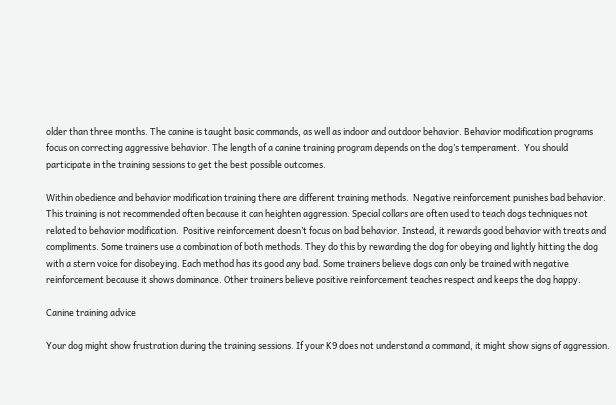older than three months. The canine is taught basic commands, as well as indoor and outdoor behavior. Behavior modification programs focus on correcting aggressive behavior. The length of a canine training program depends on the dog’s temperament.  You should participate in the training sessions to get the best possible outcomes.

Within obedience and behavior modification training there are different training methods.  Negative reinforcement punishes bad behavior. This training is not recommended often because it can heighten aggression. Special collars are often used to teach dogs techniques not related to behavior modification.  Positive reinforcement doesn’t focus on bad behavior. Instead, it rewards good behavior with treats and compliments. Some trainers use a combination of both methods. They do this by rewarding the dog for obeying and lightly hitting the dog with a stern voice for disobeying. Each method has its good any bad. Some trainers believe dogs can only be trained with negative reinforcement because it shows dominance. Other trainers believe positive reinforcement teaches respect and keeps the dog happy.

Canine training advice

Your dog might show frustration during the training sessions. If your K9 does not understand a command, it might show signs of aggression.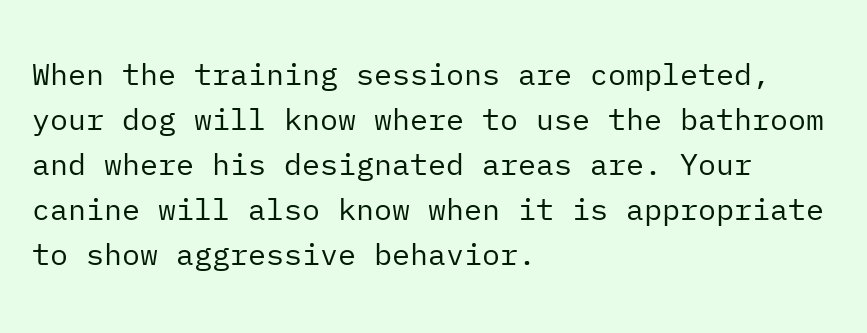When the training sessions are completed, your dog will know where to use the bathroom and where his designated areas are. Your canine will also know when it is appropriate to show aggressive behavior.